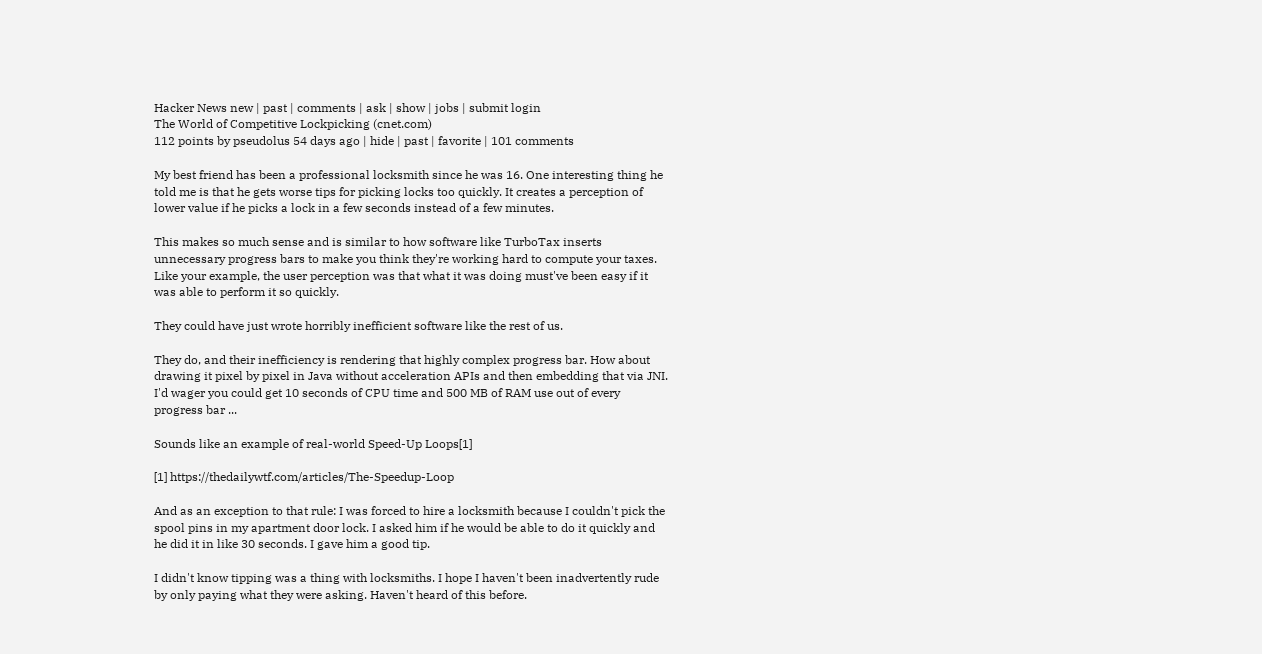Hacker News new | past | comments | ask | show | jobs | submit login
The World of Competitive Lockpicking (cnet.com)
112 points by pseudolus 54 days ago | hide | past | favorite | 101 comments

My best friend has been a professional locksmith since he was 16. One interesting thing he told me is that he gets worse tips for picking locks too quickly. It creates a perception of lower value if he picks a lock in a few seconds instead of a few minutes.

This makes so much sense and is similar to how software like TurboTax inserts unnecessary progress bars to make you think they're working hard to compute your taxes. Like your example, the user perception was that what it was doing must've been easy if it was able to perform it so quickly.

They could have just wrote horribly inefficient software like the rest of us.

They do, and their inefficiency is rendering that highly complex progress bar. How about drawing it pixel by pixel in Java without acceleration APIs and then embedding that via JNI. I'd wager you could get 10 seconds of CPU time and 500 MB of RAM use out of every progress bar ...

Sounds like an example of real-world Speed-Up Loops[1]

[1] https://thedailywtf.com/articles/The-Speedup-Loop

And as an exception to that rule: I was forced to hire a locksmith because I couldn't pick the spool pins in my apartment door lock. I asked him if he would be able to do it quickly and he did it in like 30 seconds. I gave him a good tip.

I didn't know tipping was a thing with locksmiths. I hope I haven't been inadvertently rude by only paying what they were asking. Haven't heard of this before.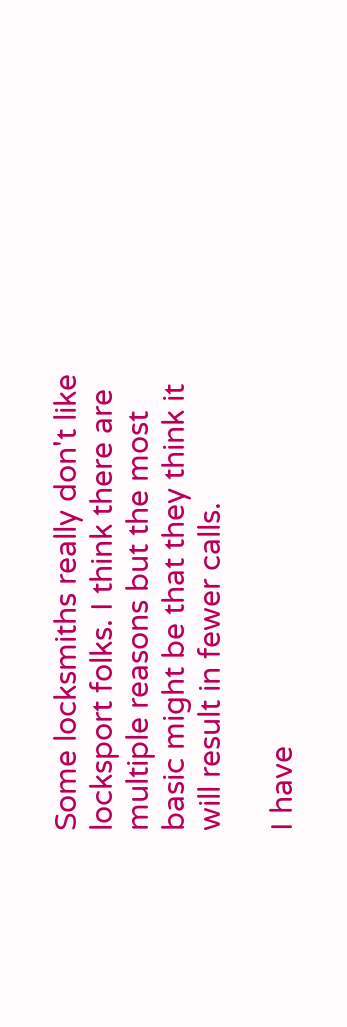Some locksmiths really don't like locksport folks. I think there are multiple reasons but the most basic might be that they think it will result in fewer calls.

I have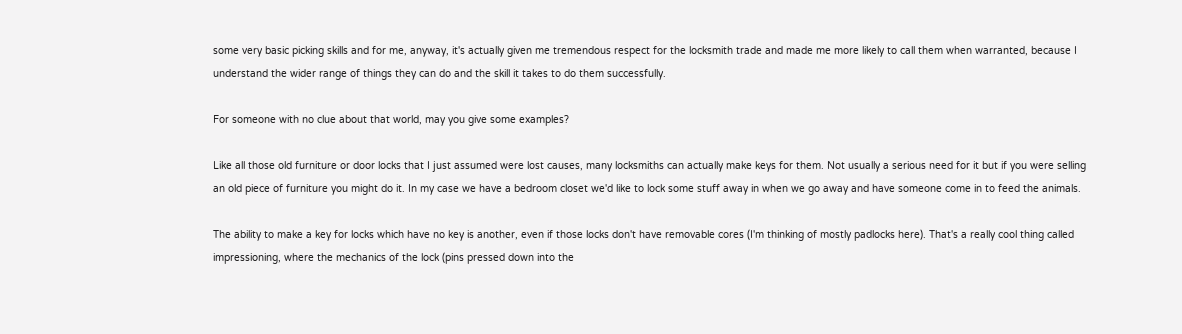some very basic picking skills and for me, anyway, it's actually given me tremendous respect for the locksmith trade and made me more likely to call them when warranted, because I understand the wider range of things they can do and the skill it takes to do them successfully.

For someone with no clue about that world, may you give some examples?

Like all those old furniture or door locks that I just assumed were lost causes, many locksmiths can actually make keys for them. Not usually a serious need for it but if you were selling an old piece of furniture you might do it. In my case we have a bedroom closet we'd like to lock some stuff away in when we go away and have someone come in to feed the animals.

The ability to make a key for locks which have no key is another, even if those locks don't have removable cores (I'm thinking of mostly padlocks here). That's a really cool thing called impressioning, where the mechanics of the lock (pins pressed down into the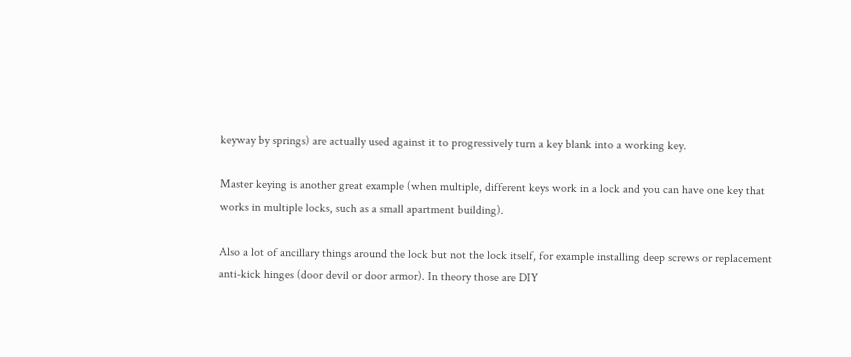keyway by springs) are actually used against it to progressively turn a key blank into a working key.

Master keying is another great example (when multiple, different keys work in a lock and you can have one key that works in multiple locks, such as a small apartment building).

Also a lot of ancillary things around the lock but not the lock itself, for example installing deep screws or replacement anti-kick hinges (door devil or door armor). In theory those are DIY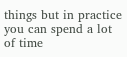things but in practice you can spend a lot of time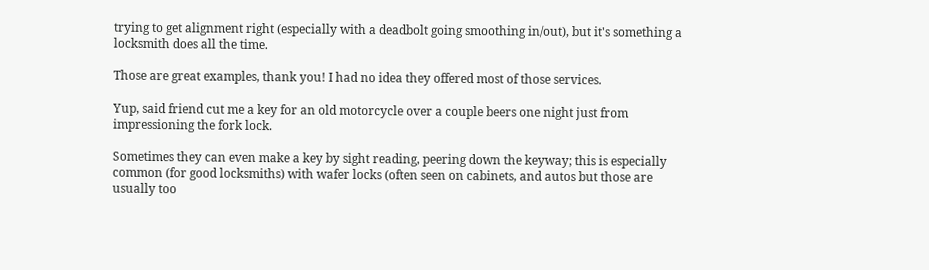trying to get alignment right (especially with a deadbolt going smoothing in/out), but it's something a locksmith does all the time.

Those are great examples, thank you! I had no idea they offered most of those services.

Yup, said friend cut me a key for an old motorcycle over a couple beers one night just from impressioning the fork lock.

Sometimes they can even make a key by sight reading, peering down the keyway; this is especially common (for good locksmiths) with wafer locks (often seen on cabinets, and autos but those are usually too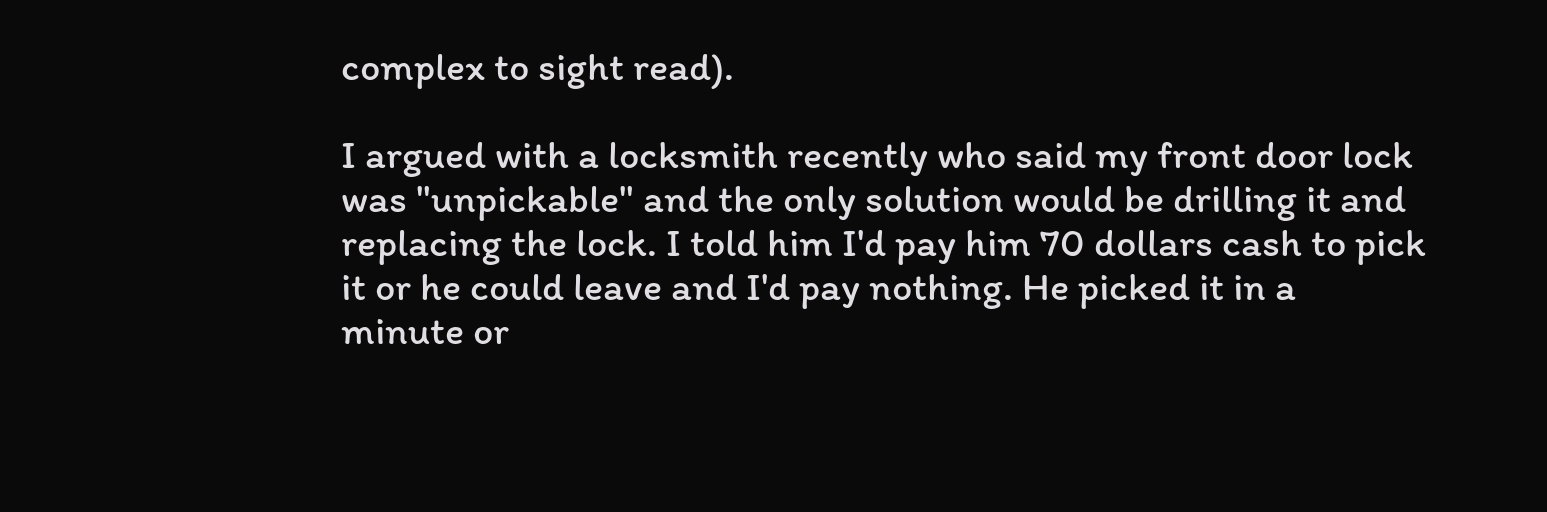complex to sight read).

I argued with a locksmith recently who said my front door lock was "unpickable" and the only solution would be drilling it and replacing the lock. I told him I'd pay him 70 dollars cash to pick it or he could leave and I'd pay nothing. He picked it in a minute or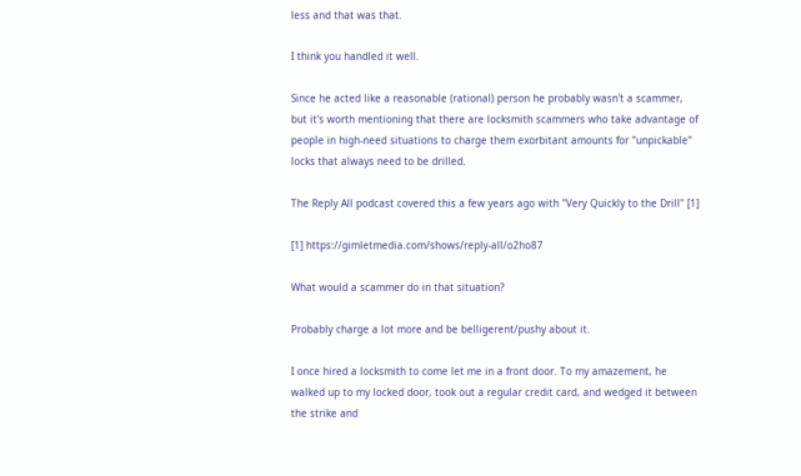less and that was that.

I think you handled it well.

Since he acted like a reasonable (rational) person he probably wasn't a scammer, but it's worth mentioning that there are locksmith scammers who take advantage of people in high-need situations to charge them exorbitant amounts for "unpickable" locks that always need to be drilled.

The Reply All podcast covered this a few years ago with "Very Quickly to the Drill" [1]

[1] https://gimletmedia.com/shows/reply-all/o2ho87

What would a scammer do in that situation?

Probably charge a lot more and be belligerent/pushy about it.

I once hired a locksmith to come let me in a front door. To my amazement, he walked up to my locked door, took out a regular credit card, and wedged it between the strike and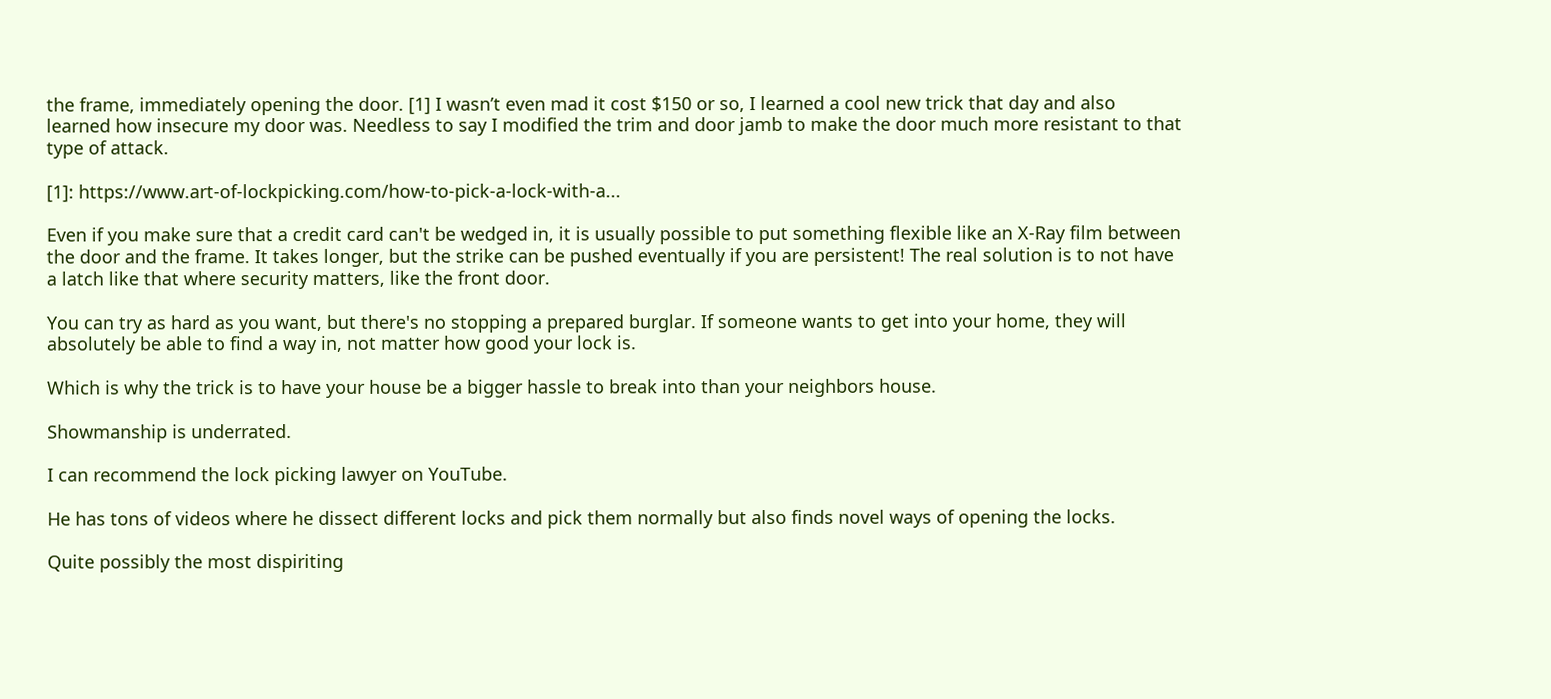the frame, immediately opening the door. [1] I wasn’t even mad it cost $150 or so, I learned a cool new trick that day and also learned how insecure my door was. Needless to say I modified the trim and door jamb to make the door much more resistant to that type of attack.

[1]: https://www.art-of-lockpicking.com/how-to-pick-a-lock-with-a...

Even if you make sure that a credit card can't be wedged in, it is usually possible to put something flexible like an X-Ray film between the door and the frame. It takes longer, but the strike can be pushed eventually if you are persistent! The real solution is to not have a latch like that where security matters, like the front door.

You can try as hard as you want, but there's no stopping a prepared burglar. If someone wants to get into your home, they will absolutely be able to find a way in, not matter how good your lock is.

Which is why the trick is to have your house be a bigger hassle to break into than your neighbors house.

Showmanship is underrated.

I can recommend the lock picking lawyer on YouTube.

He has tons of videos where he dissect different locks and pick them normally but also finds novel ways of opening the locks.

Quite possibly the most dispiriting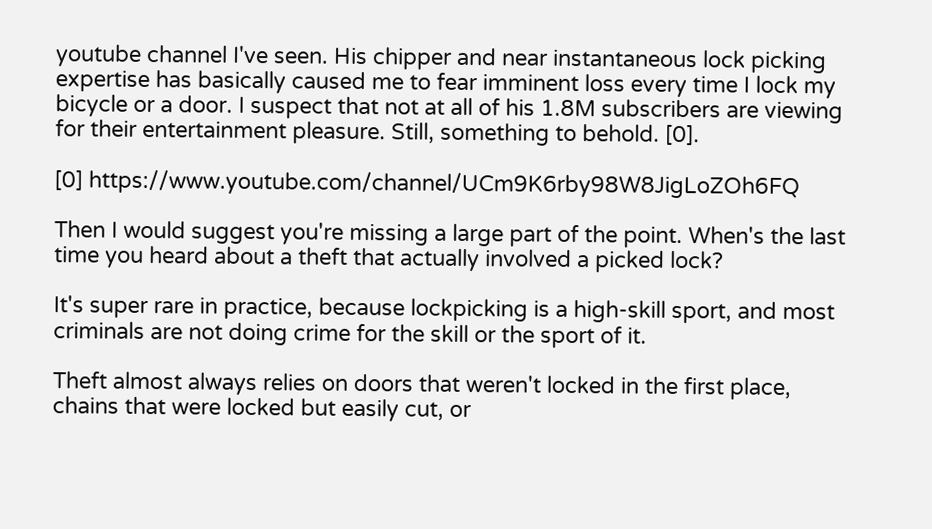youtube channel I've seen. His chipper and near instantaneous lock picking expertise has basically caused me to fear imminent loss every time I lock my bicycle or a door. I suspect that not at all of his 1.8M subscribers are viewing for their entertainment pleasure. Still, something to behold. [0].

[0] https://www.youtube.com/channel/UCm9K6rby98W8JigLoZOh6FQ

Then I would suggest you're missing a large part of the point. When's the last time you heard about a theft that actually involved a picked lock?

It's super rare in practice, because lockpicking is a high-skill sport, and most criminals are not doing crime for the skill or the sport of it.

Theft almost always relies on doors that weren't locked in the first place, chains that were locked but easily cut, or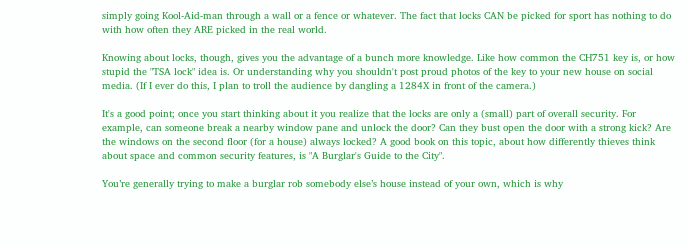simply going Kool-Aid-man through a wall or a fence or whatever. The fact that locks CAN be picked for sport has nothing to do with how often they ARE picked in the real world.

Knowing about locks, though, gives you the advantage of a bunch more knowledge. Like how common the CH751 key is, or how stupid the "TSA lock" idea is. Or understanding why you shouldn't post proud photos of the key to your new house on social media. (If I ever do this, I plan to troll the audience by dangling a 1284X in front of the camera.)

It's a good point; once you start thinking about it you realize that the locks are only a (small) part of overall security. For example, can someone break a nearby window pane and unlock the door? Can they bust open the door with a strong kick? Are the windows on the second floor (for a house) always locked? A good book on this topic, about how differently thieves think about space and common security features, is "A Burglar's Guide to the City".

You’re generally trying to make a burglar rob somebody else’s house instead of your own, which is why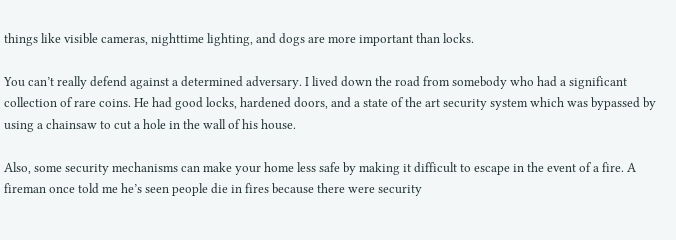things like visible cameras, nighttime lighting, and dogs are more important than locks.

You can’t really defend against a determined adversary. I lived down the road from somebody who had a significant collection of rare coins. He had good locks, hardened doors, and a state of the art security system which was bypassed by using a chainsaw to cut a hole in the wall of his house.

Also, some security mechanisms can make your home less safe by making it difficult to escape in the event of a fire. A fireman once told me he’s seen people die in fires because there were security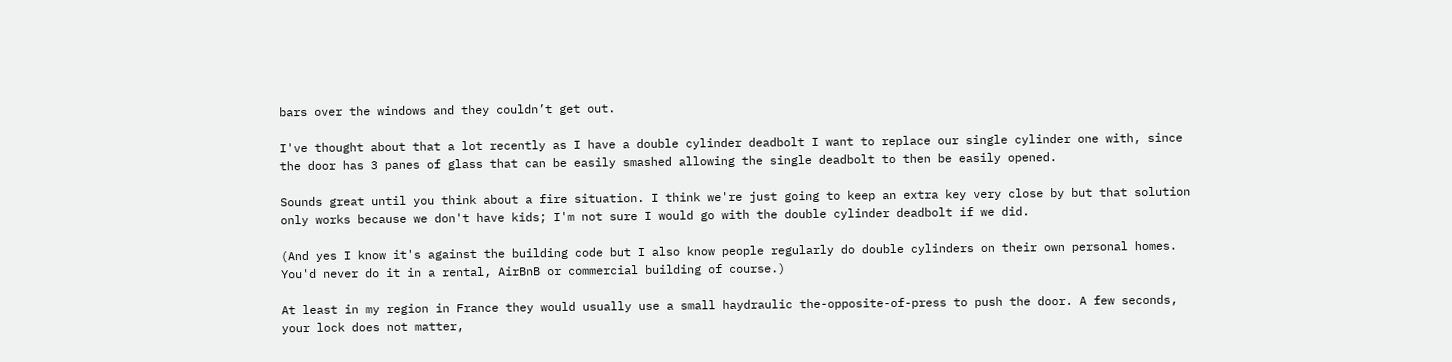bars over the windows and they couldn’t get out.

I've thought about that a lot recently as I have a double cylinder deadbolt I want to replace our single cylinder one with, since the door has 3 panes of glass that can be easily smashed allowing the single deadbolt to then be easily opened.

Sounds great until you think about a fire situation. I think we're just going to keep an extra key very close by but that solution only works because we don't have kids; I'm not sure I would go with the double cylinder deadbolt if we did.

(And yes I know it's against the building code but I also know people regularly do double cylinders on their own personal homes. You'd never do it in a rental, AirBnB or commercial building of course.)

At least in my region in France they would usually use a small haydraulic the-opposite-of-press to push the door. A few seconds, your lock does not matter,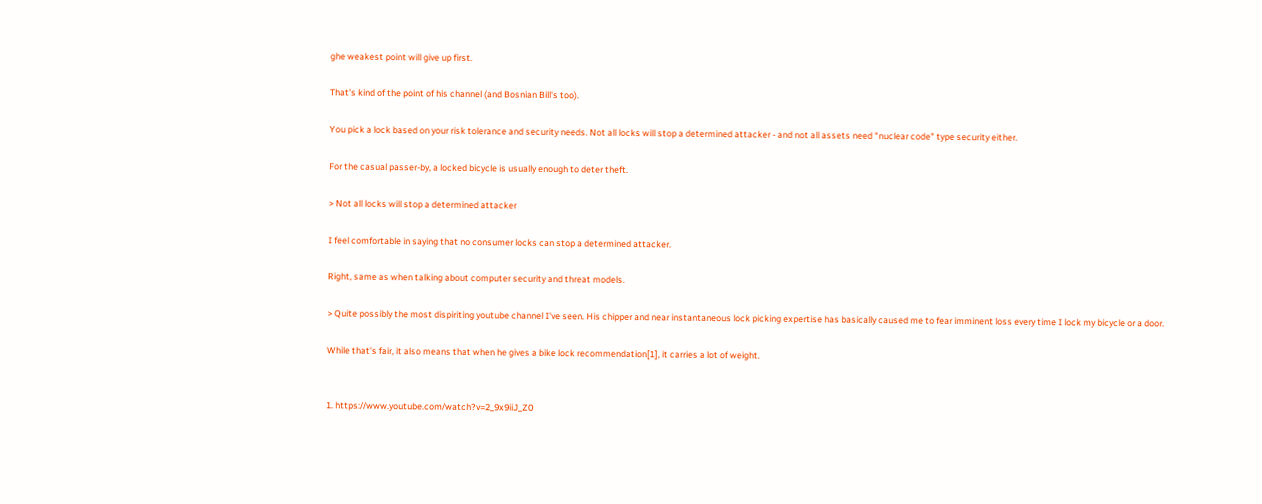ghe weakest point will give up first.

That's kind of the point of his channel (and Bosnian Bill's too).

You pick a lock based on your risk tolerance and security needs. Not all locks will stop a determined attacker - and not all assets need "nuclear code" type security either.

For the casual passer-by, a locked bicycle is usually enough to deter theft.

> Not all locks will stop a determined attacker

I feel comfortable in saying that no consumer locks can stop a determined attacker.

Right, same as when talking about computer security and threat models.

> Quite possibly the most dispiriting youtube channel I've seen. His chipper and near instantaneous lock picking expertise has basically caused me to fear imminent loss every time I lock my bicycle or a door.

While that's fair, it also means that when he gives a bike lock recommendation[1], it carries a lot of weight.


1. https://www.youtube.com/watch?v=2_9x9iiJ_Z0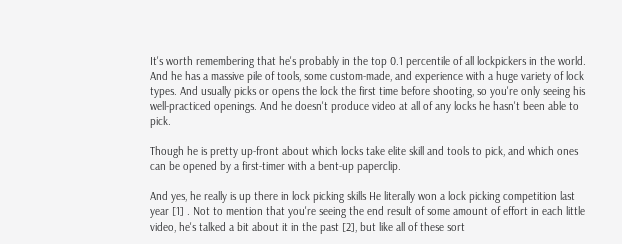It's worth remembering that he's probably in the top 0.1 percentile of all lockpickers in the world. And he has a massive pile of tools, some custom-made, and experience with a huge variety of lock types. And usually picks or opens the lock the first time before shooting, so you're only seeing his well-practiced openings. And he doesn't produce video at all of any locks he hasn't been able to pick.

Though he is pretty up-front about which locks take elite skill and tools to pick, and which ones can be opened by a first-timer with a bent-up paperclip.

And yes, he really is up there in lock picking skills He literally won a lock picking competition last year [1] . Not to mention that you're seeing the end result of some amount of effort in each little video, he's talked a bit about it in the past [2], but like all of these sort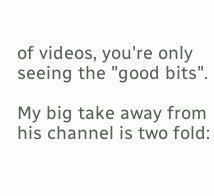of videos, you're only seeing the "good bits".

My big take away from his channel is two fold: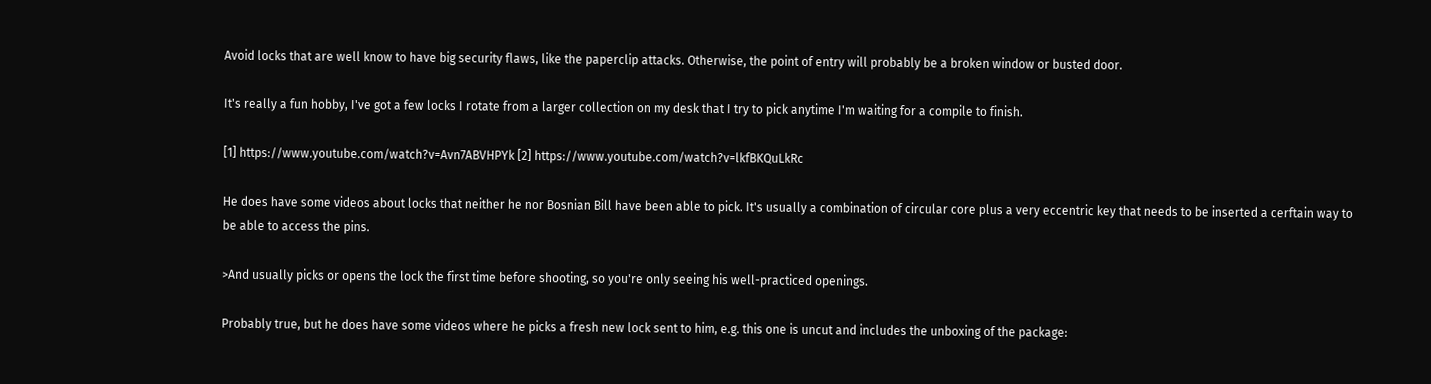Avoid locks that are well know to have big security flaws, like the paperclip attacks. Otherwise, the point of entry will probably be a broken window or busted door.

It's really a fun hobby, I've got a few locks I rotate from a larger collection on my desk that I try to pick anytime I'm waiting for a compile to finish.

[1] https://www.youtube.com/watch?v=Avn7ABVHPYk [2] https://www.youtube.com/watch?v=lkfBKQuLkRc

He does have some videos about locks that neither he nor Bosnian Bill have been able to pick. It's usually a combination of circular core plus a very eccentric key that needs to be inserted a cerftain way to be able to access the pins.

>And usually picks or opens the lock the first time before shooting, so you're only seeing his well-practiced openings.

Probably true, but he does have some videos where he picks a fresh new lock sent to him, e.g. this one is uncut and includes the unboxing of the package: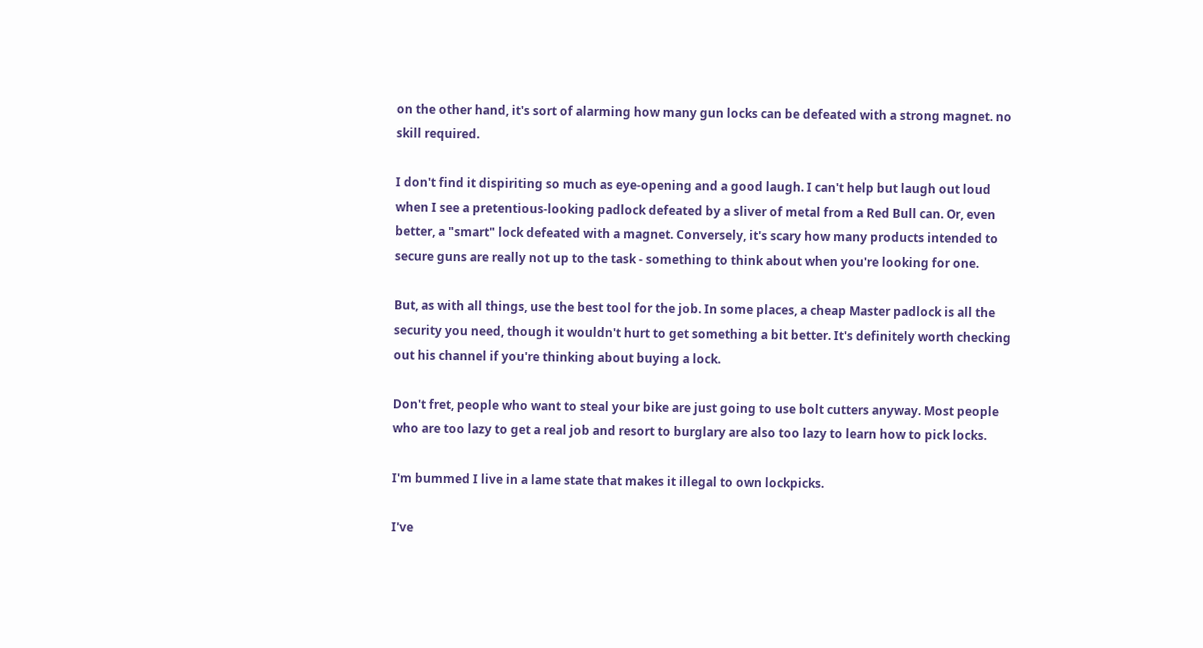on the other hand, it's sort of alarming how many gun locks can be defeated with a strong magnet. no skill required.

I don't find it dispiriting so much as eye-opening and a good laugh. I can't help but laugh out loud when I see a pretentious-looking padlock defeated by a sliver of metal from a Red Bull can. Or, even better, a "smart" lock defeated with a magnet. Conversely, it's scary how many products intended to secure guns are really not up to the task - something to think about when you're looking for one.

But, as with all things, use the best tool for the job. In some places, a cheap Master padlock is all the security you need, though it wouldn't hurt to get something a bit better. It's definitely worth checking out his channel if you're thinking about buying a lock.

Don't fret, people who want to steal your bike are just going to use bolt cutters anyway. Most people who are too lazy to get a real job and resort to burglary are also too lazy to learn how to pick locks.

I'm bummed I live in a lame state that makes it illegal to own lockpicks.

I've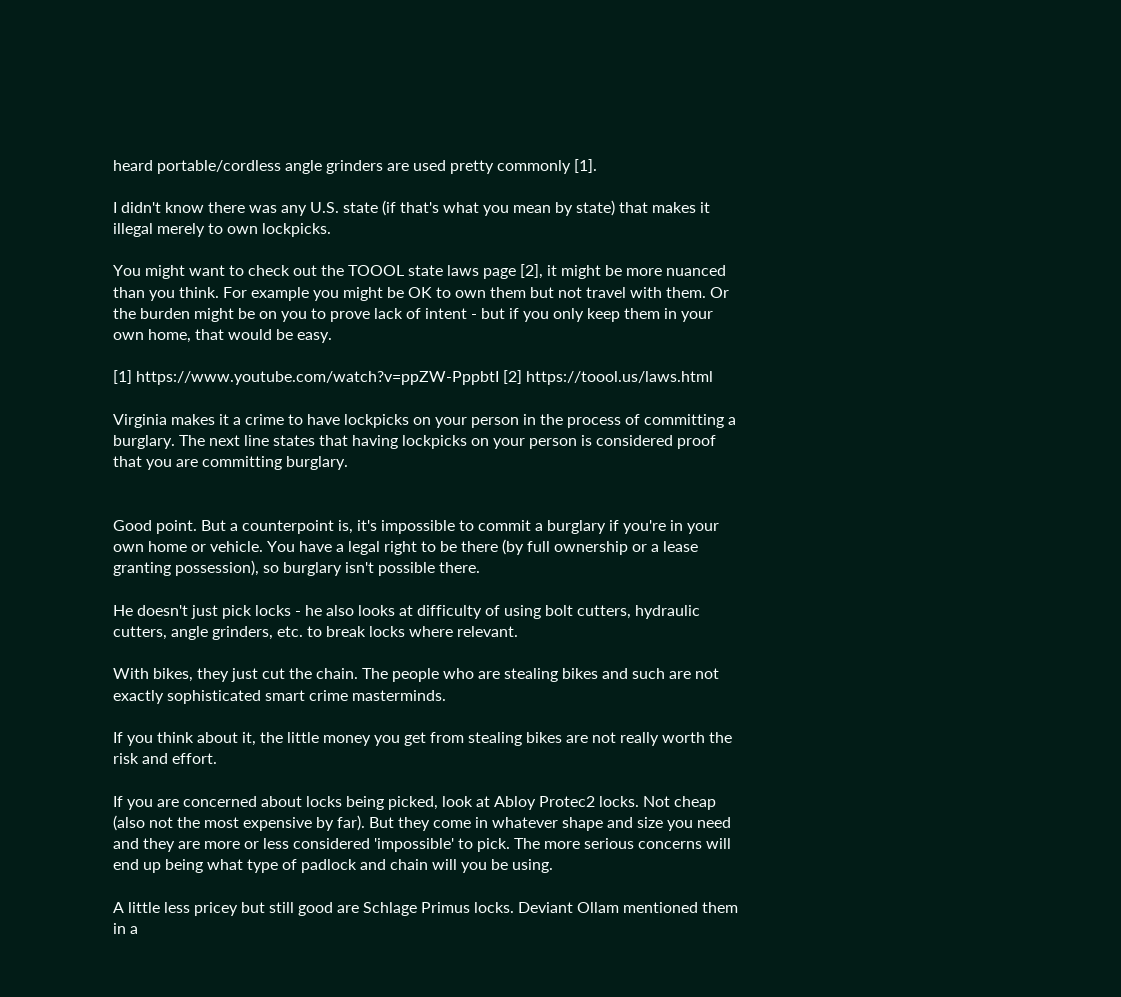heard portable/cordless angle grinders are used pretty commonly [1].

I didn't know there was any U.S. state (if that's what you mean by state) that makes it illegal merely to own lockpicks.

You might want to check out the TOOOL state laws page [2], it might be more nuanced than you think. For example you might be OK to own them but not travel with them. Or the burden might be on you to prove lack of intent - but if you only keep them in your own home, that would be easy.

[1] https://www.youtube.com/watch?v=ppZW-PppbtI [2] https://toool.us/laws.html

Virginia makes it a crime to have lockpicks on your person in the process of committing a burglary. The next line states that having lockpicks on your person is considered proof that you are committing burglary.


Good point. But a counterpoint is, it's impossible to commit a burglary if you're in your own home or vehicle. You have a legal right to be there (by full ownership or a lease granting possession), so burglary isn't possible there.

He doesn't just pick locks - he also looks at difficulty of using bolt cutters, hydraulic cutters, angle grinders, etc. to break locks where relevant.

With bikes, they just cut the chain. The people who are stealing bikes and such are not exactly sophisticated smart crime masterminds.

If you think about it, the little money you get from stealing bikes are not really worth the risk and effort.

If you are concerned about locks being picked, look at Abloy Protec2 locks. Not cheap (also not the most expensive by far). But they come in whatever shape and size you need and they are more or less considered 'impossible' to pick. The more serious concerns will end up being what type of padlock and chain will you be using.

A little less pricey but still good are Schlage Primus locks. Deviant Ollam mentioned them in a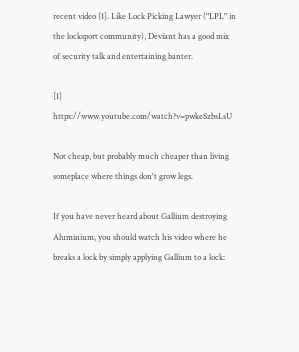recent video [1]. Like Lock Picking Lawyer ("LPL" in the locksport community), Deviant has a good mix of security talk and entertaining banter.

[1] https://www.youtube.com/watch?v=pwkeSzbsLsU

Not cheap, but probably much cheaper than living someplace where things don't grow legs.

If you have never heard about Gallium destroying Aluminium, you should watch his video where he breaks a lock by simply applying Gallium to a lock: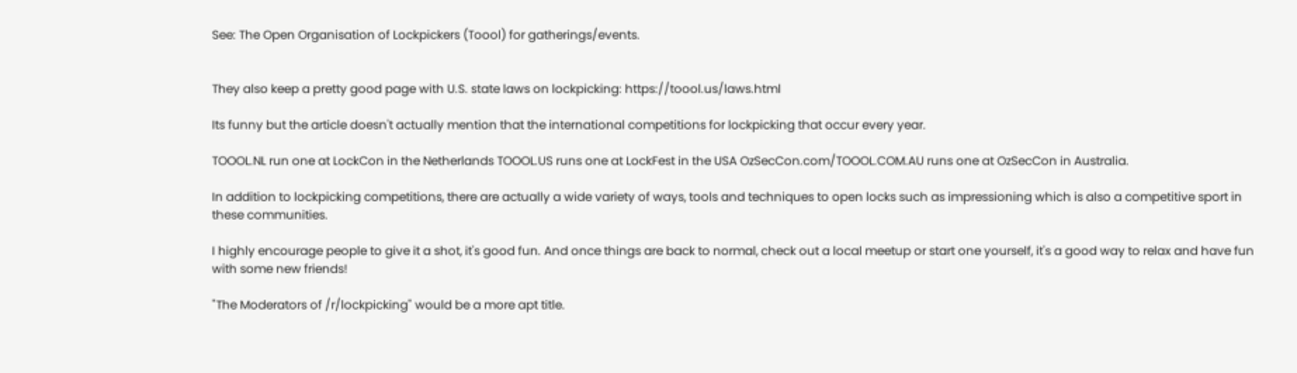See: The Open Organisation of Lockpickers (Toool) for gatherings/events.


They also keep a pretty good page with U.S. state laws on lockpicking: https://toool.us/laws.html

Its funny but the article doesn't actually mention that the international competitions for lockpicking that occur every year.

TOOOL.NL run one at LockCon in the Netherlands TOOOL.US runs one at LockFest in the USA OzSecCon.com/TOOOL.COM.AU runs one at OzSecCon in Australia.

In addition to lockpicking competitions, there are actually a wide variety of ways, tools and techniques to open locks such as impressioning which is also a competitive sport in these communities.

I highly encourage people to give it a shot, it's good fun. And once things are back to normal, check out a local meetup or start one yourself, it's a good way to relax and have fun with some new friends!

"The Moderators of /r/lockpicking" would be a more apt title.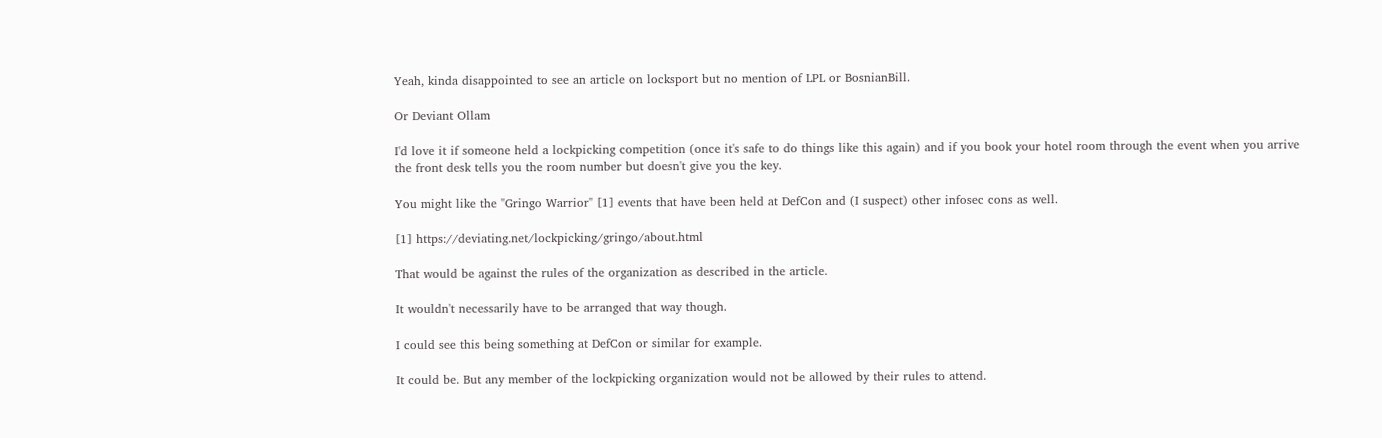Yeah, kinda disappointed to see an article on locksport but no mention of LPL or BosnianBill.

Or Deviant Ollam

I'd love it if someone held a lockpicking competition (once it's safe to do things like this again) and if you book your hotel room through the event when you arrive the front desk tells you the room number but doesn't give you the key.

You might like the "Gringo Warrior" [1] events that have been held at DefCon and (I suspect) other infosec cons as well.

[1] https://deviating.net/lockpicking/gringo/about.html

That would be against the rules of the organization as described in the article.

It wouldn't necessarily have to be arranged that way though.

I could see this being something at DefCon or similar for example.

It could be. But any member of the lockpicking organization would not be allowed by their rules to attend.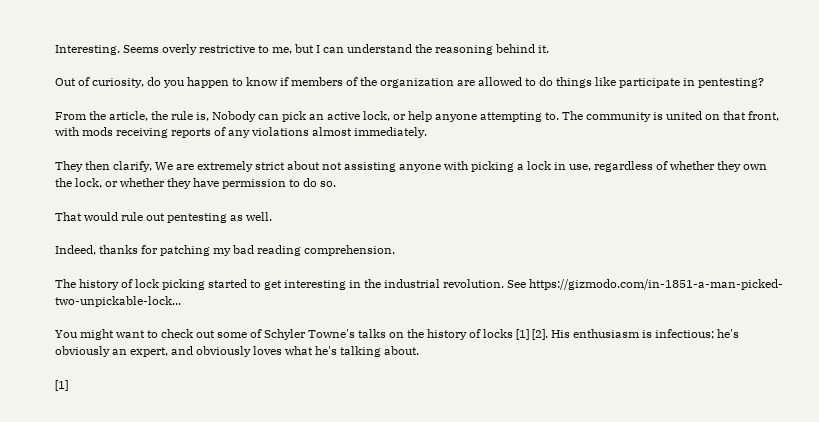Interesting. Seems overly restrictive to me, but I can understand the reasoning behind it.

Out of curiosity, do you happen to know if members of the organization are allowed to do things like participate in pentesting?

From the article, the rule is, Nobody can pick an active lock, or help anyone attempting to. The community is united on that front, with mods receiving reports of any violations almost immediately.

They then clarify, We are extremely strict about not assisting anyone with picking a lock in use, regardless of whether they own the lock, or whether they have permission to do so.

That would rule out pentesting as well.

Indeed, thanks for patching my bad reading comprehension.

The history of lock picking started to get interesting in the industrial revolution. See https://gizmodo.com/in-1851-a-man-picked-two-unpickable-lock...

You might want to check out some of Schyler Towne's talks on the history of locks [1] [2]. His enthusiasm is infectious; he's obviously an expert, and obviously loves what he's talking about.

[1]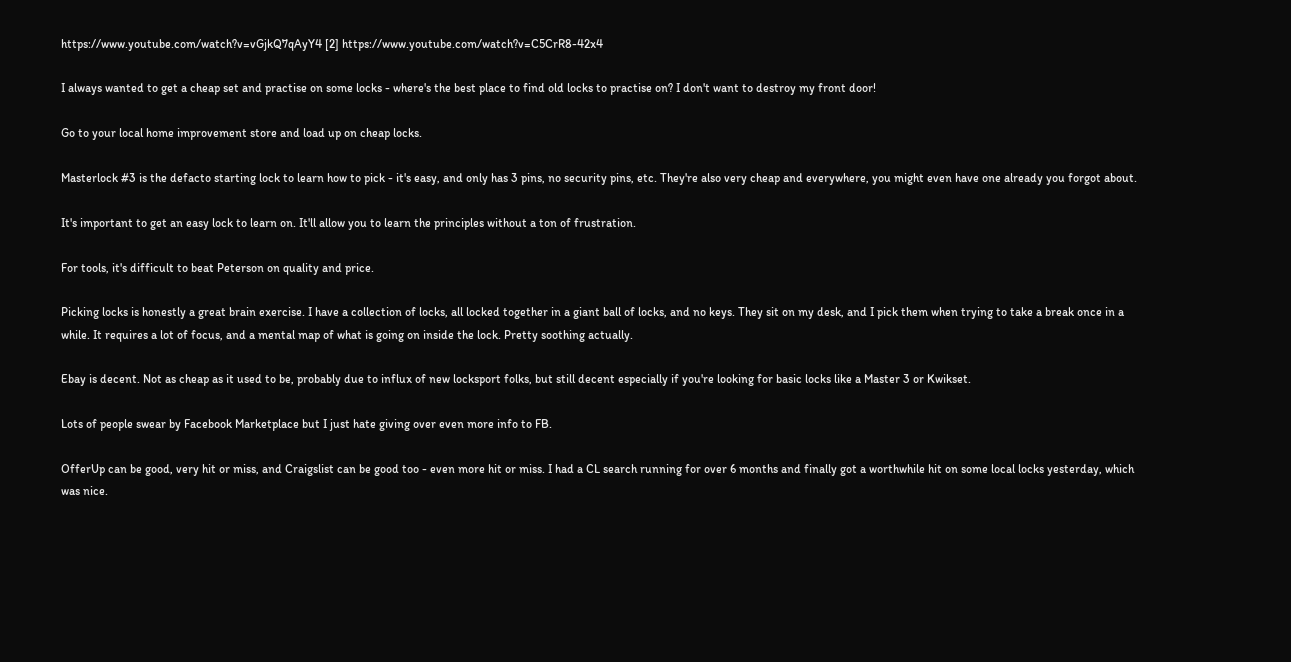https://www.youtube.com/watch?v=vGjkQ7qAyY4 [2] https://www.youtube.com/watch?v=C5CrR8-42x4

I always wanted to get a cheap set and practise on some locks - where's the best place to find old locks to practise on? I don't want to destroy my front door!

Go to your local home improvement store and load up on cheap locks.

Masterlock #3 is the defacto starting lock to learn how to pick - it's easy, and only has 3 pins, no security pins, etc. They're also very cheap and everywhere, you might even have one already you forgot about.

It's important to get an easy lock to learn on. It'll allow you to learn the principles without a ton of frustration.

For tools, it's difficult to beat Peterson on quality and price.

Picking locks is honestly a great brain exercise. I have a collection of locks, all locked together in a giant ball of locks, and no keys. They sit on my desk, and I pick them when trying to take a break once in a while. It requires a lot of focus, and a mental map of what is going on inside the lock. Pretty soothing actually.

Ebay is decent. Not as cheap as it used to be, probably due to influx of new locksport folks, but still decent especially if you're looking for basic locks like a Master 3 or Kwikset.

Lots of people swear by Facebook Marketplace but I just hate giving over even more info to FB.

OfferUp can be good, very hit or miss, and Craigslist can be good too - even more hit or miss. I had a CL search running for over 6 months and finally got a worthwhile hit on some local locks yesterday, which was nice.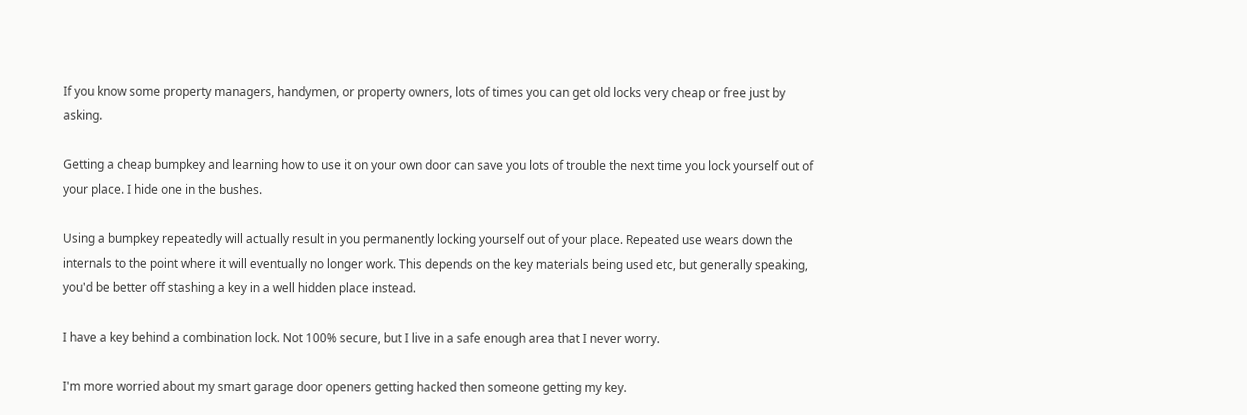If you know some property managers, handymen, or property owners, lots of times you can get old locks very cheap or free just by asking.

Getting a cheap bumpkey and learning how to use it on your own door can save you lots of trouble the next time you lock yourself out of your place. I hide one in the bushes.

Using a bumpkey repeatedly will actually result in you permanently locking yourself out of your place. Repeated use wears down the internals to the point where it will eventually no longer work. This depends on the key materials being used etc, but generally speaking, you'd be better off stashing a key in a well hidden place instead.

I have a key behind a combination lock. Not 100% secure, but I live in a safe enough area that I never worry.

I'm more worried about my smart garage door openers getting hacked then someone getting my key.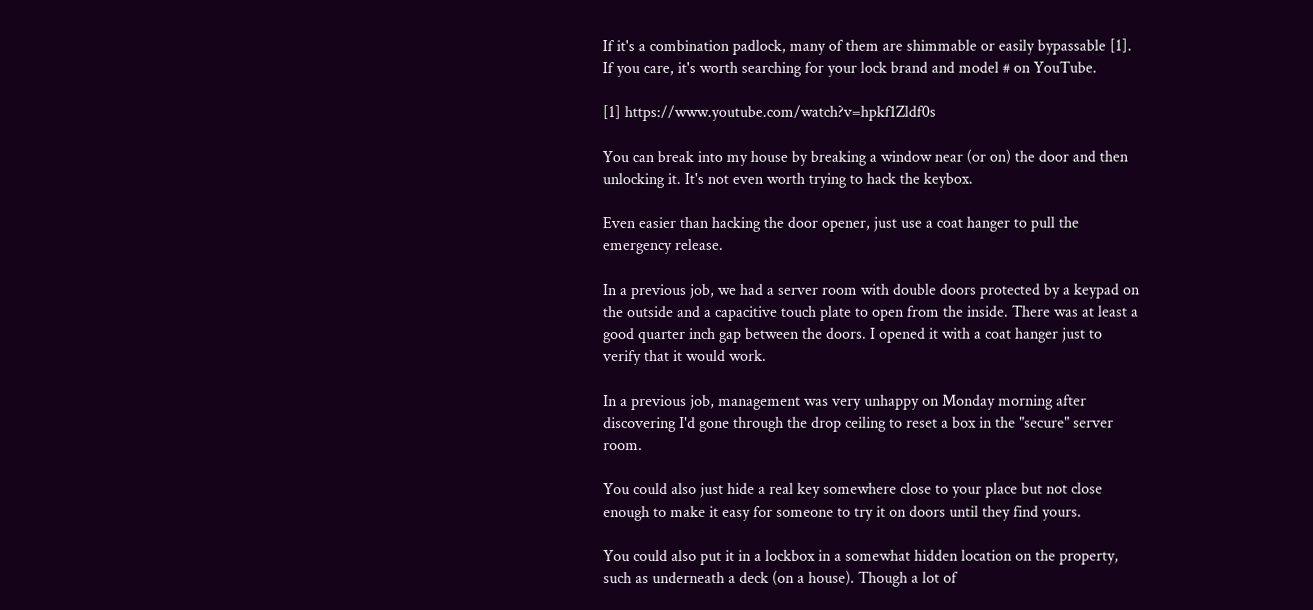If it's a combination padlock, many of them are shimmable or easily bypassable [1]. If you care, it's worth searching for your lock brand and model # on YouTube.

[1] https://www.youtube.com/watch?v=hpkf1Zldf0s

You can break into my house by breaking a window near (or on) the door and then unlocking it. It's not even worth trying to hack the keybox.

Even easier than hacking the door opener, just use a coat hanger to pull the emergency release.

In a previous job, we had a server room with double doors protected by a keypad on the outside and a capacitive touch plate to open from the inside. There was at least a good quarter inch gap between the doors. I opened it with a coat hanger just to verify that it would work.

In a previous job, management was very unhappy on Monday morning after discovering I'd gone through the drop ceiling to reset a box in the "secure" server room.

You could also just hide a real key somewhere close to your place but not close enough to make it easy for someone to try it on doors until they find yours.

You could also put it in a lockbox in a somewhat hidden location on the property, such as underneath a deck (on a house). Though a lot of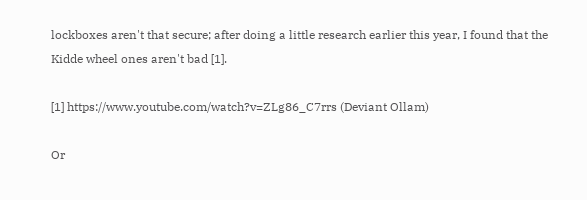lockboxes aren't that secure; after doing a little research earlier this year, I found that the Kidde wheel ones aren't bad [1].

[1] https://www.youtube.com/watch?v=ZLg86_C7rrs (Deviant Ollam)

Or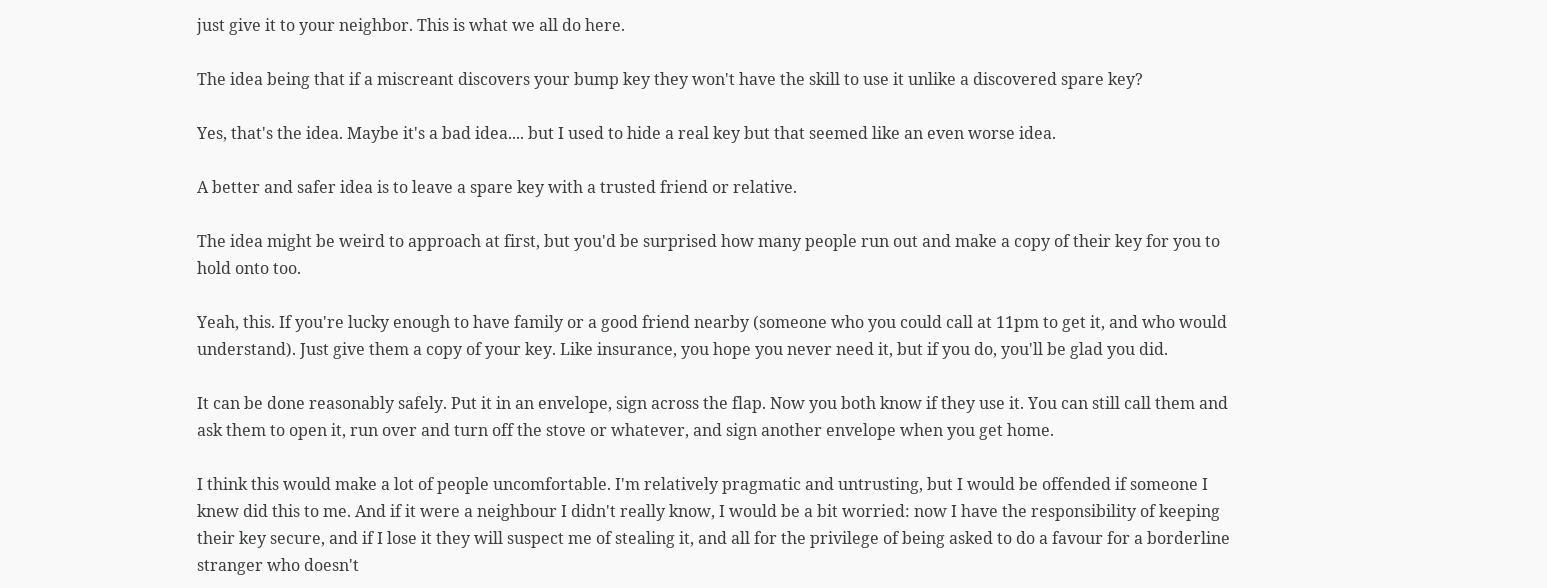just give it to your neighbor. This is what we all do here.

The idea being that if a miscreant discovers your bump key they won't have the skill to use it unlike a discovered spare key?

Yes, that's the idea. Maybe it's a bad idea.... but I used to hide a real key but that seemed like an even worse idea.

A better and safer idea is to leave a spare key with a trusted friend or relative.

The idea might be weird to approach at first, but you'd be surprised how many people run out and make a copy of their key for you to hold onto too.

Yeah, this. If you're lucky enough to have family or a good friend nearby (someone who you could call at 11pm to get it, and who would understand). Just give them a copy of your key. Like insurance, you hope you never need it, but if you do, you'll be glad you did.

It can be done reasonably safely. Put it in an envelope, sign across the flap. Now you both know if they use it. You can still call them and ask them to open it, run over and turn off the stove or whatever, and sign another envelope when you get home.

I think this would make a lot of people uncomfortable. I'm relatively pragmatic and untrusting, but I would be offended if someone I knew did this to me. And if it were a neighbour I didn't really know, I would be a bit worried: now I have the responsibility of keeping their key secure, and if I lose it they will suspect me of stealing it, and all for the privilege of being asked to do a favour for a borderline stranger who doesn't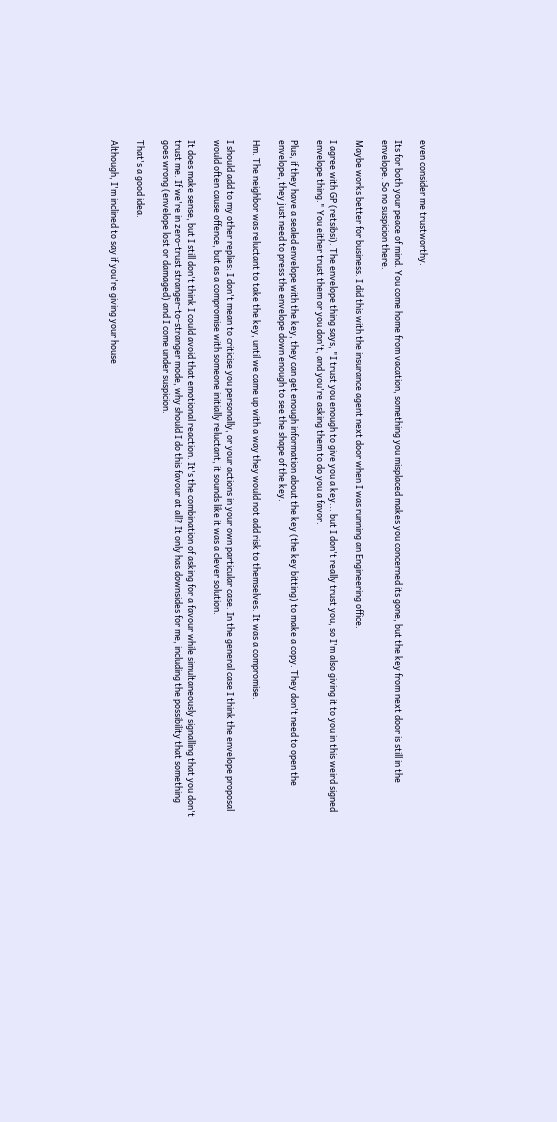even consider me trustworthy.

Its for both your peace of mind. You come home from vacation, something you misplaced makes you concerned its gone, but the key from next door is still in the envelope. So no suspicion there.

Maybe works better for business. I did this with the insurance agent next door when I was running an Engineering office.

I agree with GP (retsibsi). The envelope thing says, "I trust you enough to give you a key... but I don't really trust you, so I'm also giving it to you in this weird signed envelope thing." You either trust them or you don't, and you're asking them to do you a favor.

Plus, if they have a sealed envelope with the key, they can get enough information about the key (the key bitting) to make a copy. They don't need to open the envelope, they just need to press the envelope down enough to see the shape of the key.

Hm. The neighbor was reluctant to take the key, until we came up with a way they would not add risk to themselves. It was a compromise.

I should add to my other replies: I don't mean to criticise you personally, or your actions in your own particular case. In the general case I think the envelope proposal would often cause offence, but as a compromise with someone initially reluctant, it sounds like it was a clever solution.

It does make sense, but I still don't think I could avoid that emotional reaction. It's the combination of asking for a favour while simultaneously signalling that you don't trust me. If we're in zero-trust stranger-to-stranger mode, why should I do this favour at all? It only has downsides for me, including the possibility that something goes wrong (envelope lost or damaged) and I come under suspicion.

That's a good idea.

Although, I'm inclined to say if you're giving your house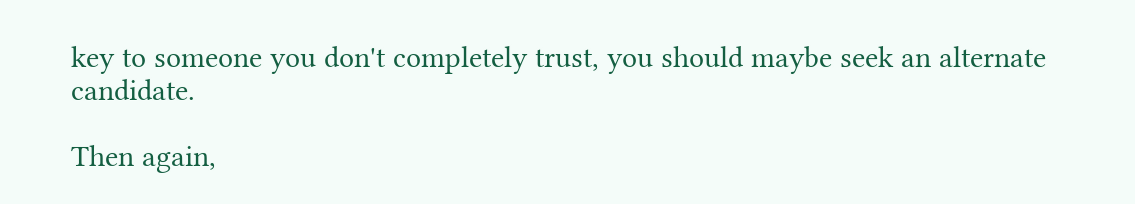key to someone you don't completely trust, you should maybe seek an alternate candidate.

Then again,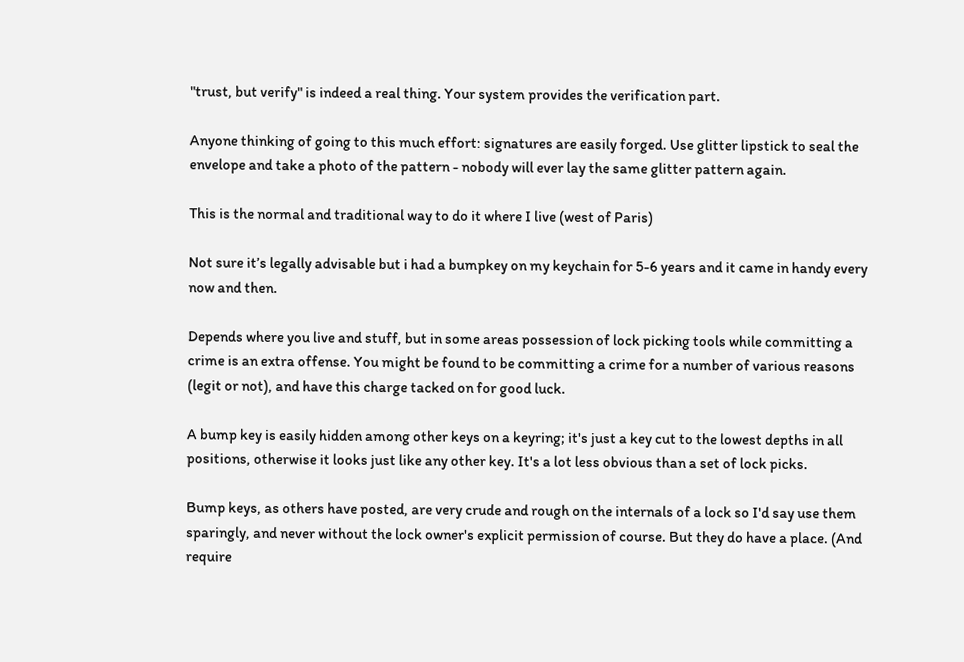"trust, but verify" is indeed a real thing. Your system provides the verification part.

Anyone thinking of going to this much effort: signatures are easily forged. Use glitter lipstick to seal the envelope and take a photo of the pattern - nobody will ever lay the same glitter pattern again.

This is the normal and traditional way to do it where I live (west of Paris)

Not sure it’s legally advisable but i had a bumpkey on my keychain for 5-6 years and it came in handy every now and then.

Depends where you live and stuff, but in some areas possession of lock picking tools while committing a crime is an extra offense. You might be found to be committing a crime for a number of various reasons (legit or not), and have this charge tacked on for good luck.

A bump key is easily hidden among other keys on a keyring; it's just a key cut to the lowest depths in all positions, otherwise it looks just like any other key. It's a lot less obvious than a set of lock picks.

Bump keys, as others have posted, are very crude and rough on the internals of a lock so I'd say use them sparingly, and never without the lock owner's explicit permission of course. But they do have a place. (And require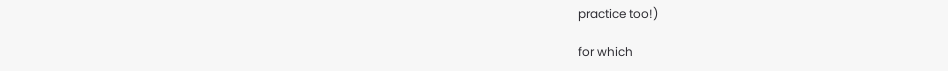practice too!)

for which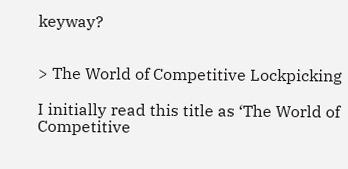keyway?


> The World of Competitive Lockpicking

I initially read this title as ‘The World of Competitive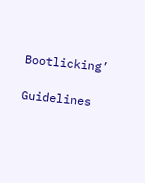Bootlicking’

Guidelines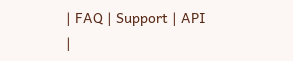| FAQ | Support | API |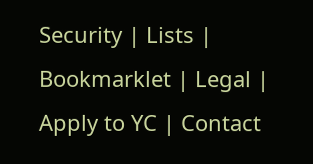Security | Lists | Bookmarklet | Legal | Apply to YC | Contact